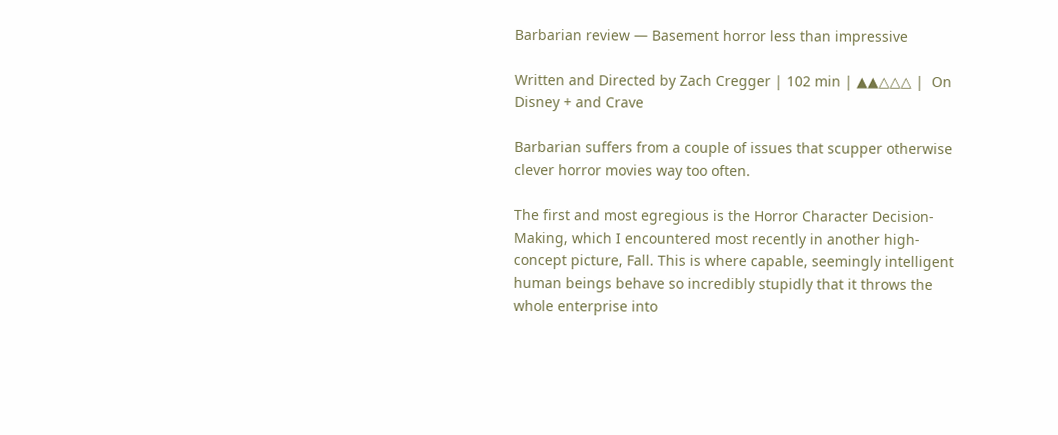Barbarian review — Basement horror less than impressive

Written and Directed by Zach Cregger | 102 min | ▲▲△△△ |  On Disney + and Crave

Barbarian suffers from a couple of issues that scupper otherwise clever horror movies way too often.

The first and most egregious is the Horror Character Decision-Making, which I encountered most recently in another high-concept picture, Fall. This is where capable, seemingly intelligent human beings behave so incredibly stupidly that it throws the whole enterprise into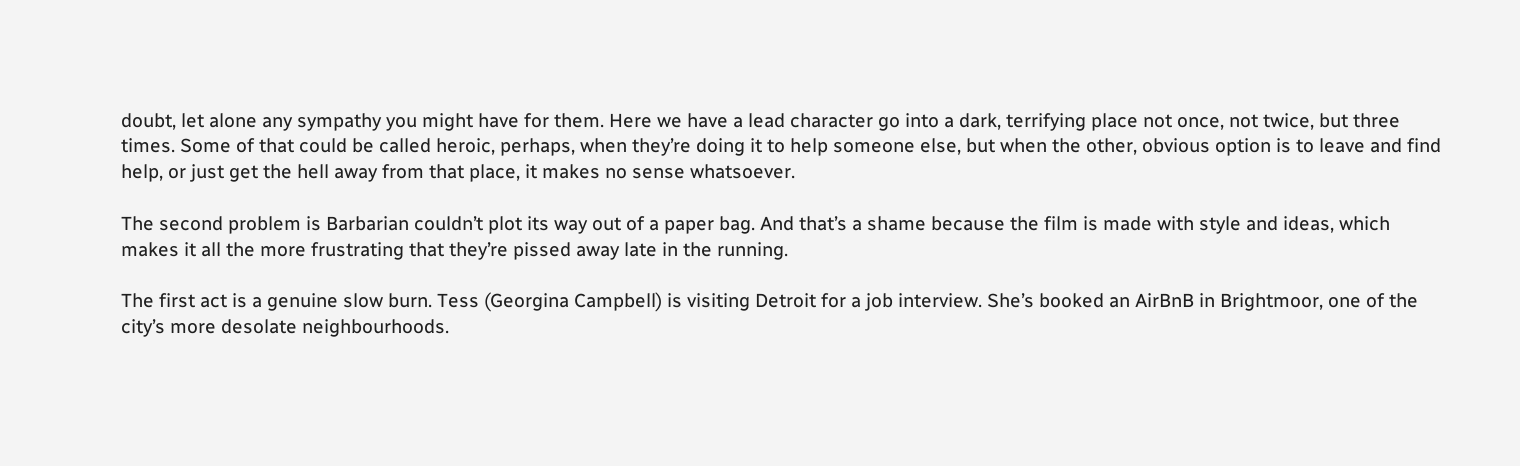doubt, let alone any sympathy you might have for them. Here we have a lead character go into a dark, terrifying place not once, not twice, but three times. Some of that could be called heroic, perhaps, when they’re doing it to help someone else, but when the other, obvious option is to leave and find help, or just get the hell away from that place, it makes no sense whatsoever.

The second problem is Barbarian couldn’t plot its way out of a paper bag. And that’s a shame because the film is made with style and ideas, which makes it all the more frustrating that they’re pissed away late in the running.

The first act is a genuine slow burn. Tess (Georgina Campbell) is visiting Detroit for a job interview. She’s booked an AirBnB in Brightmoor, one of the city’s more desolate neighbourhoods.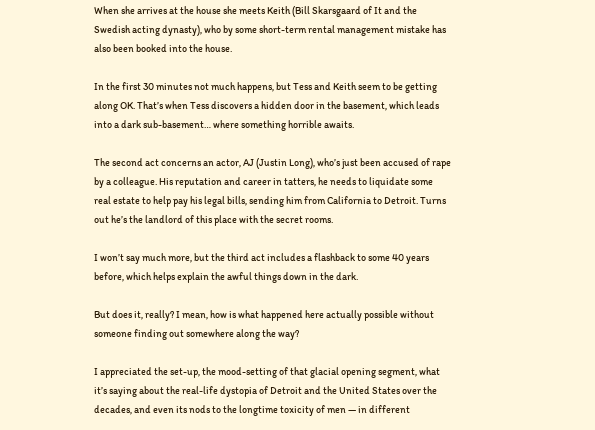When she arrives at the house she meets Keith (Bill Skarsgaard of It and the Swedish acting dynasty), who by some short-term rental management mistake has also been booked into the house.

In the first 30 minutes not much happens, but Tess and Keith seem to be getting along OK. That’s when Tess discovers a hidden door in the basement, which leads into a dark sub-basement… where something horrible awaits.

The second act concerns an actor, AJ (Justin Long), who’s just been accused of rape by a colleague. His reputation and career in tatters, he needs to liquidate some real estate to help pay his legal bills, sending him from California to Detroit. Turns out he’s the landlord of this place with the secret rooms.

I won’t say much more, but the third act includes a flashback to some 40 years before, which helps explain the awful things down in the dark.

But does it, really? I mean, how is what happened here actually possible without someone finding out somewhere along the way?

I appreciated the set-up, the mood-setting of that glacial opening segment, what it’s saying about the real-life dystopia of Detroit and the United States over the decades, and even its nods to the longtime toxicity of men — in different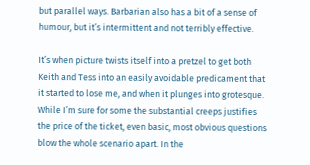but parallel ways. Barbarian also has a bit of a sense of humour, but it’s intermittent and not terribly effective.

It’s when picture twists itself into a pretzel to get both Keith and Tess into an easily avoidable predicament that it started to lose me, and when it plunges into grotesque. While I’m sure for some the substantial creeps justifies the price of the ticket, even basic, most obvious questions blow the whole scenario apart. In the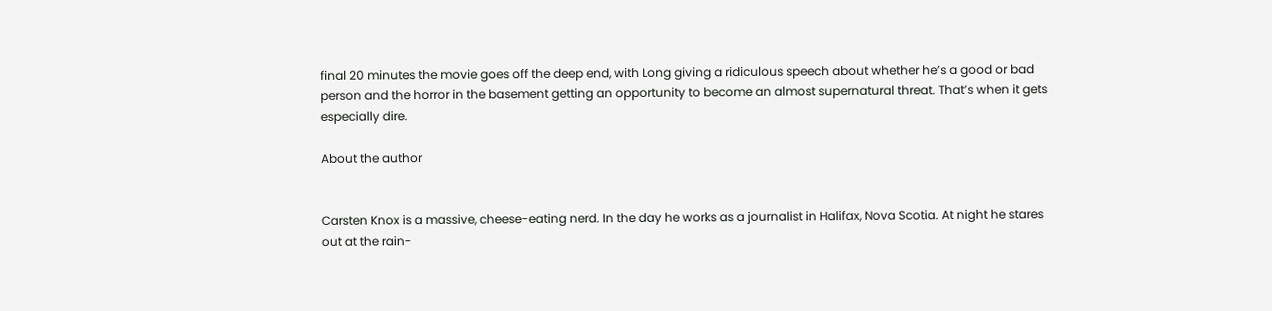final 20 minutes the movie goes off the deep end, with Long giving a ridiculous speech about whether he’s a good or bad person and the horror in the basement getting an opportunity to become an almost supernatural threat. That’s when it gets especially dire.

About the author


Carsten Knox is a massive, cheese-eating nerd. In the day he works as a journalist in Halifax, Nova Scotia. At night he stares out at the rain-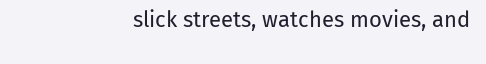slick streets, watches movies, and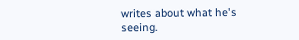writes about what he's seeing.